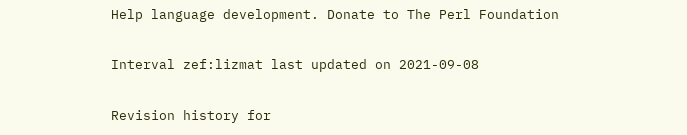Help language development. Donate to The Perl Foundation

Interval zef:lizmat last updated on 2021-09-08

Revision history for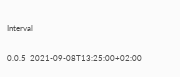Interval

0.0.5  2021-09-08T13:25:00+02:00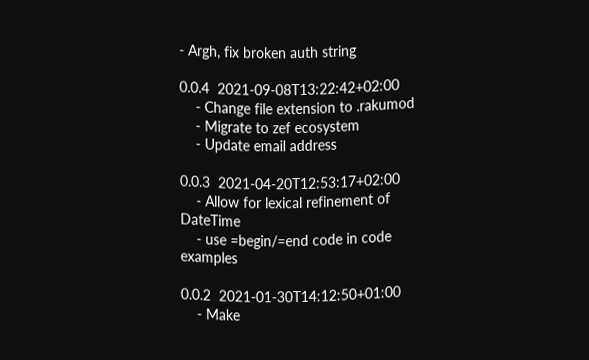- Argh, fix broken auth string

0.0.4  2021-09-08T13:22:42+02:00
    - Change file extension to .rakumod
    - Migrate to zef ecosystem
    - Update email address

0.0.3  2021-04-20T12:53:17+02:00
    - Allow for lexical refinement of DateTime
    - use =begin/=end code in code examples

0.0.2  2021-01-30T14:12:50+01:00
    - Make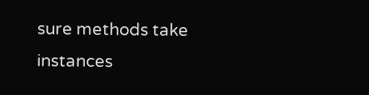sure methods take instances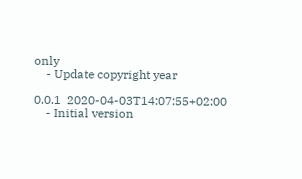only
    - Update copyright year

0.0.1  2020-04-03T14:07:55+02:00
    - Initial version